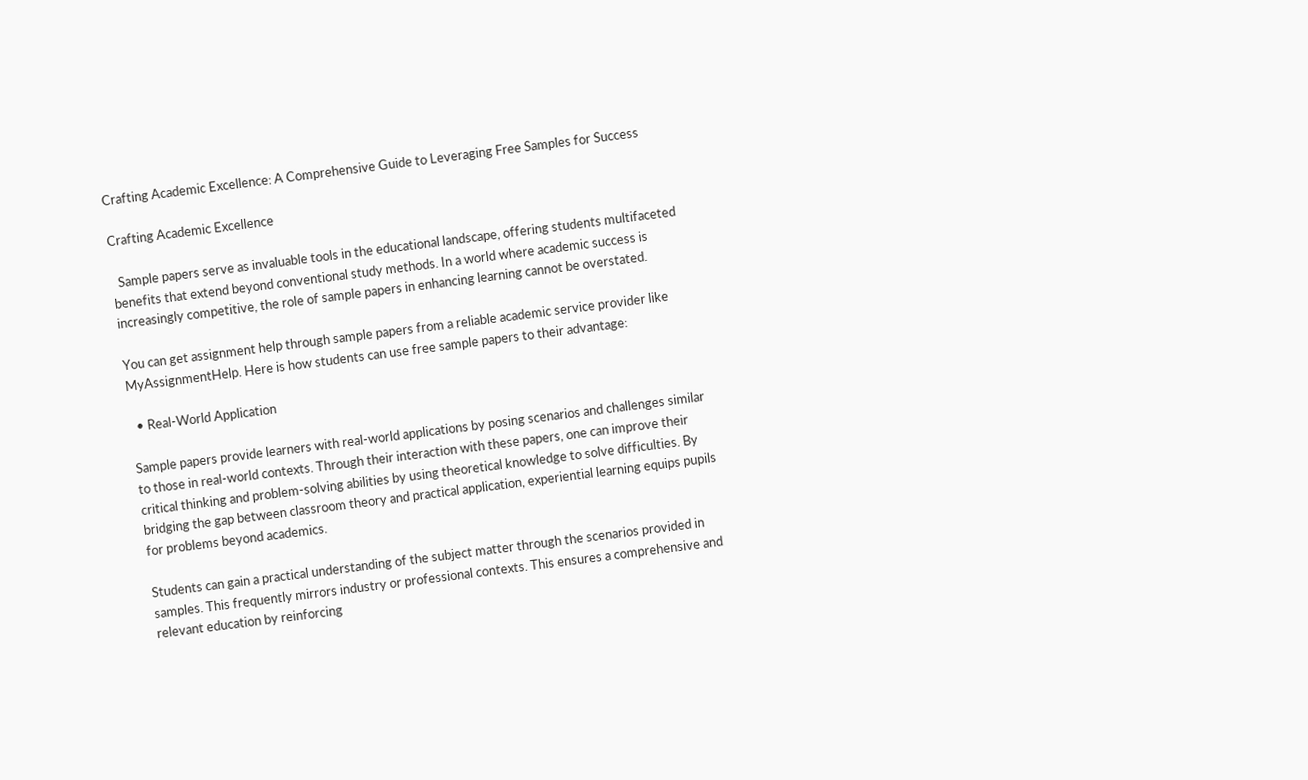Crafting Academic Excellence: A Comprehensive Guide to Leveraging Free Samples for Success

Crafting Academic Excellence

  Sample papers serve as invaluable tools in the educational landscape, offering students multifaceted benefits that extend beyond conventional study methods. In a world where academic success is increasingly competitive, the role of sample papers in enhancing learning cannot be overstated.

You can get assignment help through sample papers from a reliable academic service provider like MyAssignmentHelp. Here is how students can use free sample papers to their advantage:

  • Real-World Application

Sample papers provide learners with real-world applications by posing scenarios and challenges similar to those in real-world contexts. Through their interaction with these papers, one can improve their critical thinking and problem-solving abilities by using theoretical knowledge to solve difficulties. By bridging the gap between classroom theory and practical application, experiential learning equips pupils for problems beyond academics.

Students can gain a practical understanding of the subject matter through the scenarios provided in samples. This frequently mirrors industry or professional contexts. This ensures a comprehensive and relevant education by reinforcing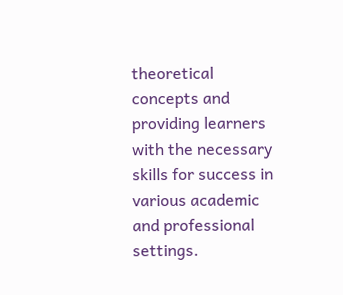theoretical concepts and providing learners with the necessary skills for success in various academic and professional settings.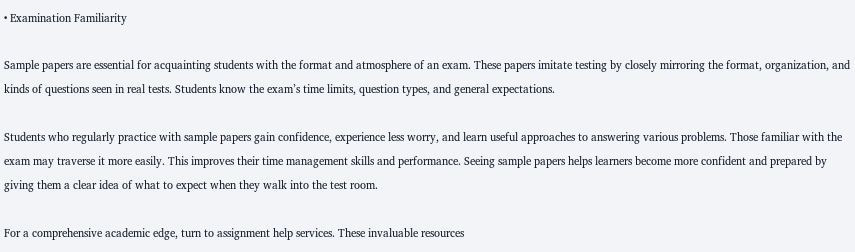• Examination Familiarity

Sample papers are essential for acquainting students with the format and atmosphere of an exam. These papers imitate testing by closely mirroring the format, organization, and kinds of questions seen in real tests. Students know the exam’s time limits, question types, and general expectations.

Students who regularly practice with sample papers gain confidence, experience less worry, and learn useful approaches to answering various problems. Those familiar with the exam may traverse it more easily. This improves their time management skills and performance. Seeing sample papers helps learners become more confident and prepared by giving them a clear idea of what to expect when they walk into the test room.

For a comprehensive academic edge, turn to assignment help services. These invaluable resources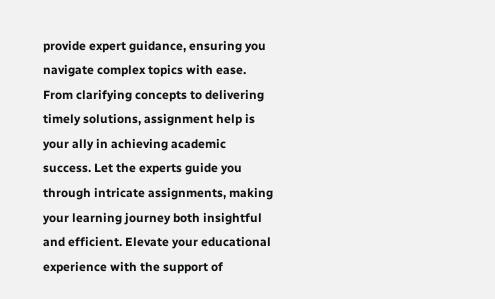provide expert guidance, ensuring you navigate complex topics with ease. From clarifying concepts to delivering timely solutions, assignment help is your ally in achieving academic success. Let the experts guide you through intricate assignments, making your learning journey both insightful and efficient. Elevate your educational experience with the support of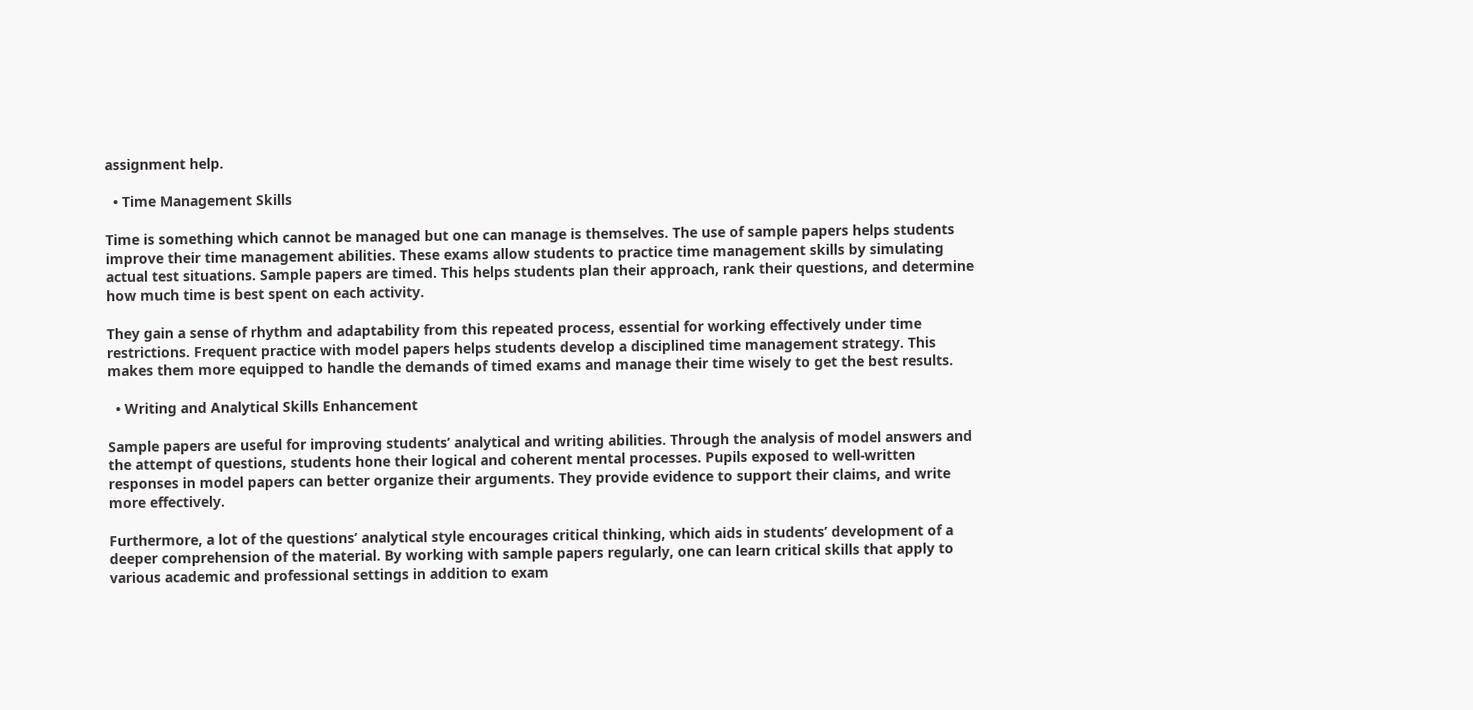assignment help.

  • Time Management Skills

Time is something which cannot be managed but one can manage is themselves. The use of sample papers helps students improve their time management abilities. These exams allow students to practice time management skills by simulating actual test situations. Sample papers are timed. This helps students plan their approach, rank their questions, and determine how much time is best spent on each activity.

They gain a sense of rhythm and adaptability from this repeated process, essential for working effectively under time restrictions. Frequent practice with model papers helps students develop a disciplined time management strategy. This makes them more equipped to handle the demands of timed exams and manage their time wisely to get the best results.

  • Writing and Analytical Skills Enhancement

Sample papers are useful for improving students’ analytical and writing abilities. Through the analysis of model answers and the attempt of questions, students hone their logical and coherent mental processes. Pupils exposed to well-written responses in model papers can better organize their arguments. They provide evidence to support their claims, and write more effectively.

Furthermore, a lot of the questions’ analytical style encourages critical thinking, which aids in students’ development of a deeper comprehension of the material. By working with sample papers regularly, one can learn critical skills that apply to various academic and professional settings in addition to exam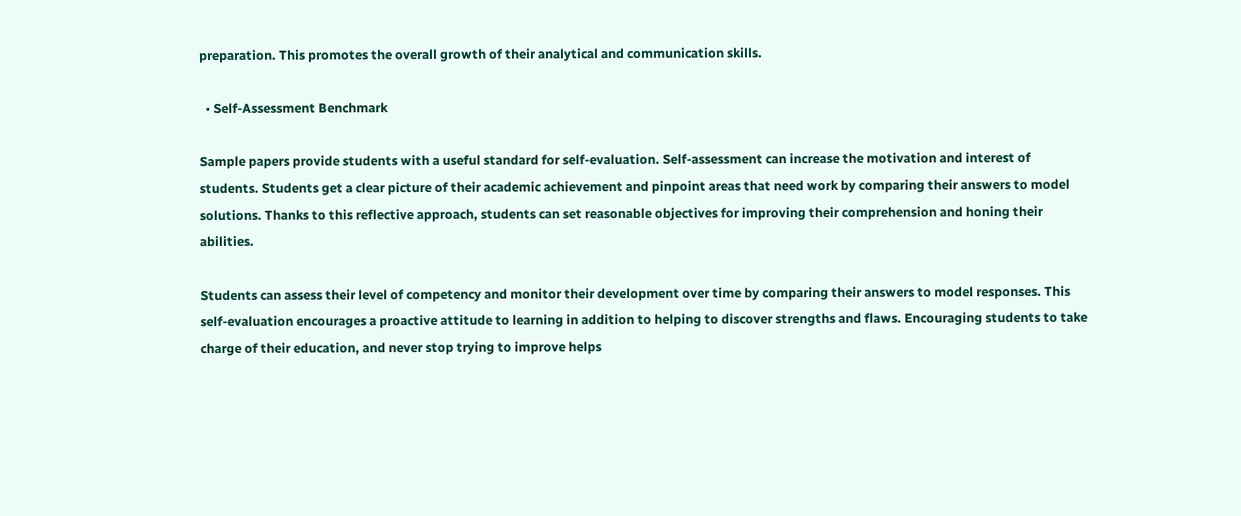preparation. This promotes the overall growth of their analytical and communication skills.

  • Self-Assessment Benchmark

Sample papers provide students with a useful standard for self-evaluation. Self-assessment can increase the motivation and interest of students. Students get a clear picture of their academic achievement and pinpoint areas that need work by comparing their answers to model solutions. Thanks to this reflective approach, students can set reasonable objectives for improving their comprehension and honing their abilities.

Students can assess their level of competency and monitor their development over time by comparing their answers to model responses. This self-evaluation encourages a proactive attitude to learning in addition to helping to discover strengths and flaws. Encouraging students to take charge of their education, and never stop trying to improve helps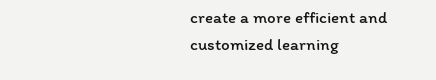create a more efficient and customized learning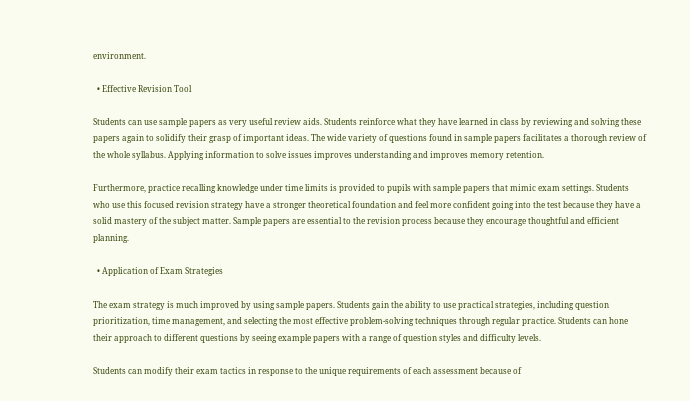environment.

  • Effective Revision Tool

Students can use sample papers as very useful review aids. Students reinforce what they have learned in class by reviewing and solving these papers again to solidify their grasp of important ideas. The wide variety of questions found in sample papers facilitates a thorough review of the whole syllabus. Applying information to solve issues improves understanding and improves memory retention.

Furthermore, practice recalling knowledge under time limits is provided to pupils with sample papers that mimic exam settings. Students who use this focused revision strategy have a stronger theoretical foundation and feel more confident going into the test because they have a solid mastery of the subject matter. Sample papers are essential to the revision process because they encourage thoughtful and efficient planning.

  • Application of Exam Strategies

The exam strategy is much improved by using sample papers. Students gain the ability to use practical strategies, including question prioritization, time management, and selecting the most effective problem-solving techniques through regular practice. Students can hone their approach to different questions by seeing example papers with a range of question styles and difficulty levels.

Students can modify their exam tactics in response to the unique requirements of each assessment because of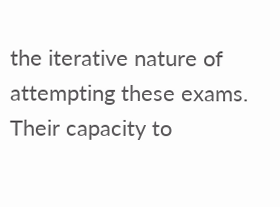the iterative nature of attempting these exams. Their capacity to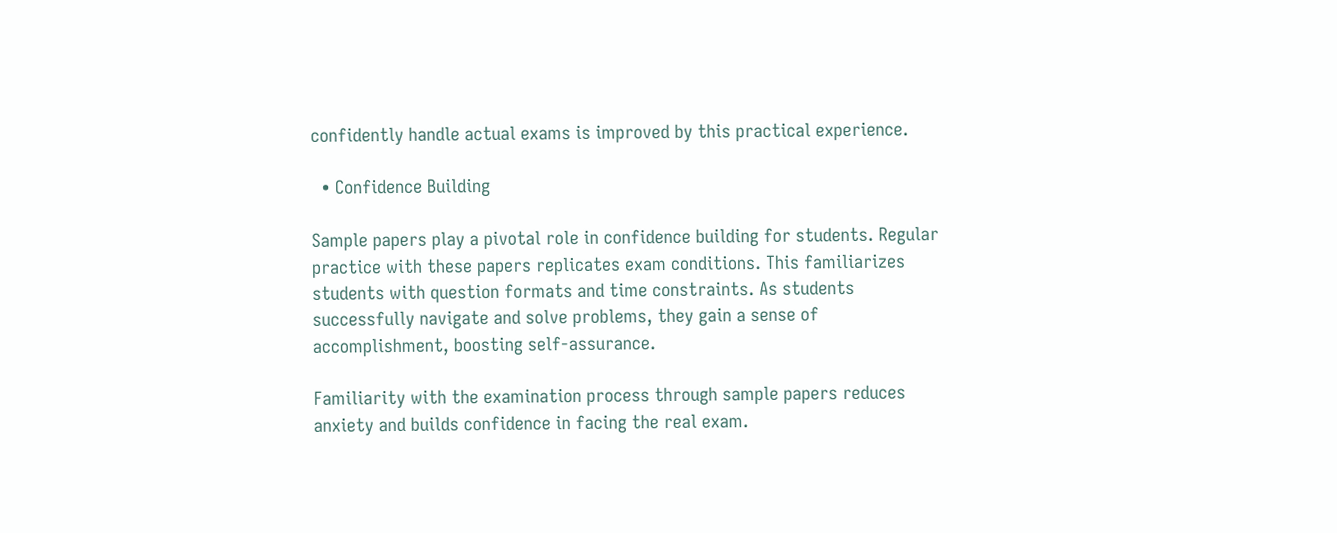confidently handle actual exams is improved by this practical experience.

  • Confidence Building

Sample papers play a pivotal role in confidence building for students. Regular practice with these papers replicates exam conditions. This familiarizes students with question formats and time constraints. As students successfully navigate and solve problems, they gain a sense of accomplishment, boosting self-assurance.

Familiarity with the examination process through sample papers reduces anxiety and builds confidence in facing the real exam.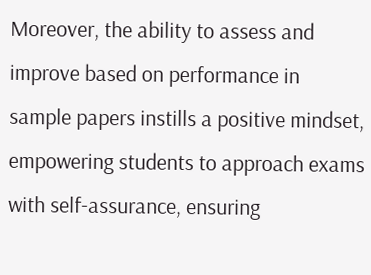Moreover, the ability to assess and improve based on performance in sample papers instills a positive mindset, empowering students to approach exams with self-assurance, ensuring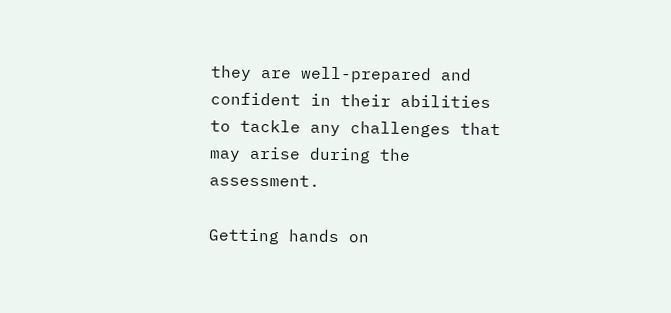they are well-prepared and confident in their abilities to tackle any challenges that may arise during the assessment.

Getting hands on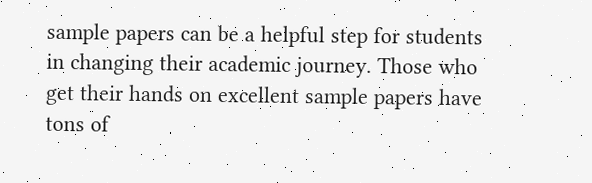sample papers can be a helpful step for students in changing their academic journey. Those who get their hands on excellent sample papers have tons of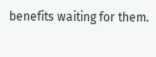benefits waiting for them.